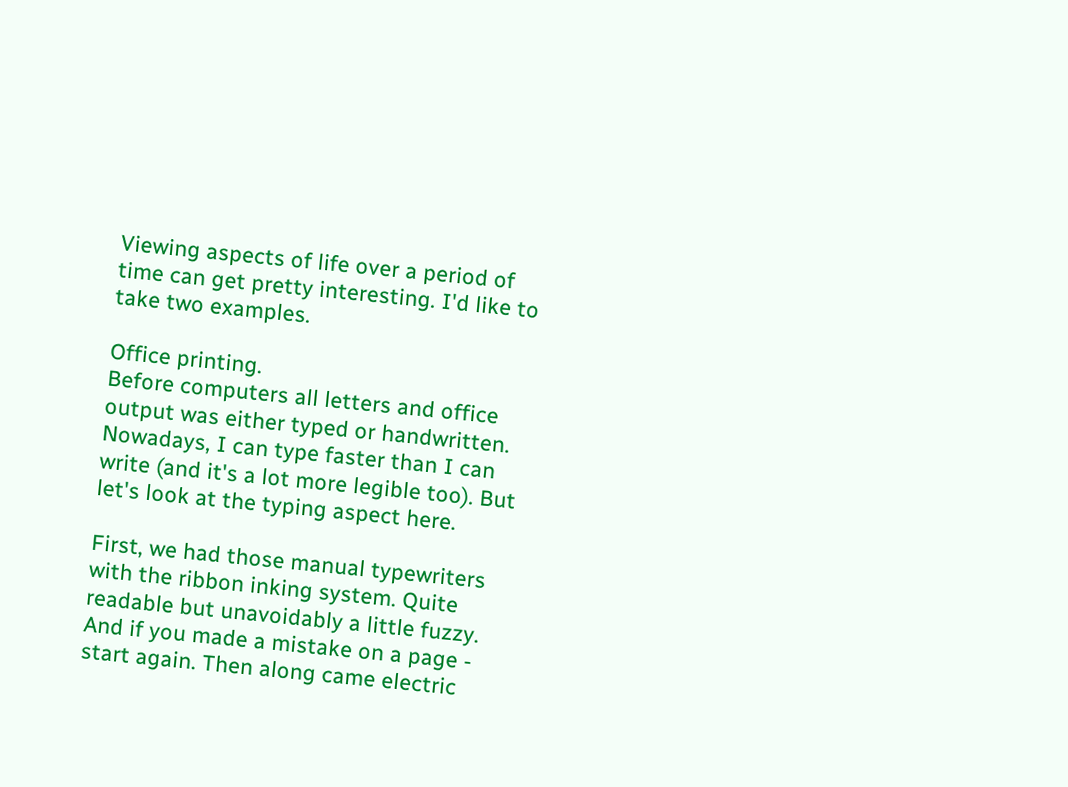Viewing aspects of life over a period of time can get pretty interesting. I'd like to take two examples.

Office printing.
Before computers all letters and office output was either typed or handwritten. Nowadays, I can type faster than I can write (and it's a lot more legible too). But let's look at the typing aspect here.

First, we had those manual typewriters with the ribbon inking system. Quite readable but unavoidably a little fuzzy. And if you made a mistake on a page - start again. Then along came electric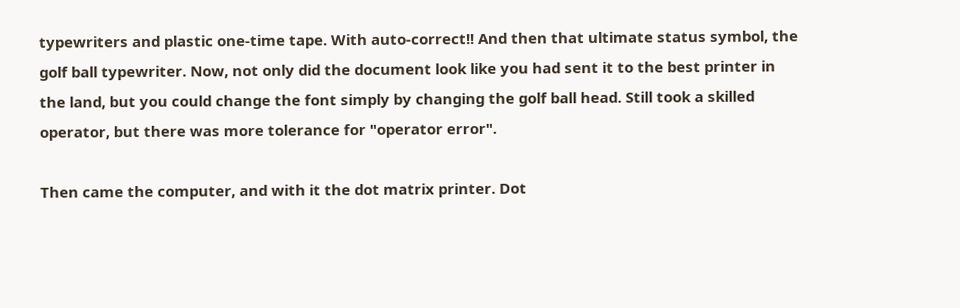typewriters and plastic one-time tape. With auto-correct!! And then that ultimate status symbol, the golf ball typewriter. Now, not only did the document look like you had sent it to the best printer in the land, but you could change the font simply by changing the golf ball head. Still took a skilled operator, but there was more tolerance for "operator error".

Then came the computer, and with it the dot matrix printer. Dot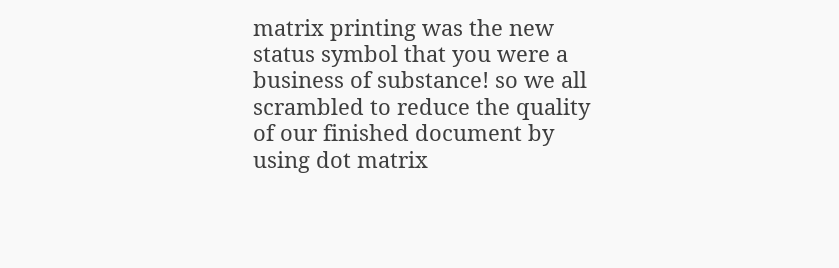matrix printing was the new status symbol that you were a business of substance! so we all scrambled to reduce the quality of our finished document by using dot matrix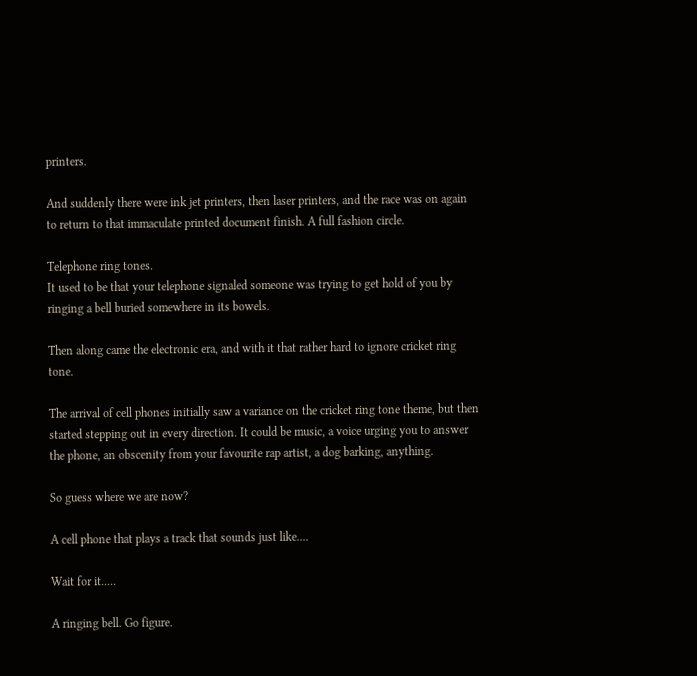printers.

And suddenly there were ink jet printers, then laser printers, and the race was on again to return to that immaculate printed document finish. A full fashion circle.

Telephone ring tones.
It used to be that your telephone signaled someone was trying to get hold of you by ringing a bell buried somewhere in its bowels.

Then along came the electronic era, and with it that rather hard to ignore cricket ring tone.

The arrival of cell phones initially saw a variance on the cricket ring tone theme, but then started stepping out in every direction. It could be music, a voice urging you to answer the phone, an obscenity from your favourite rap artist, a dog barking, anything.

So guess where we are now?

A cell phone that plays a track that sounds just like....

Wait for it.....

A ringing bell. Go figure.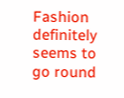Fashion definitely seems to go round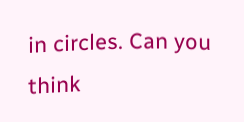in circles. Can you think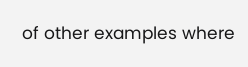of other examples where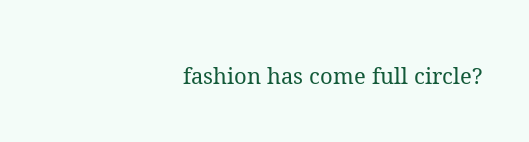fashion has come full circle?